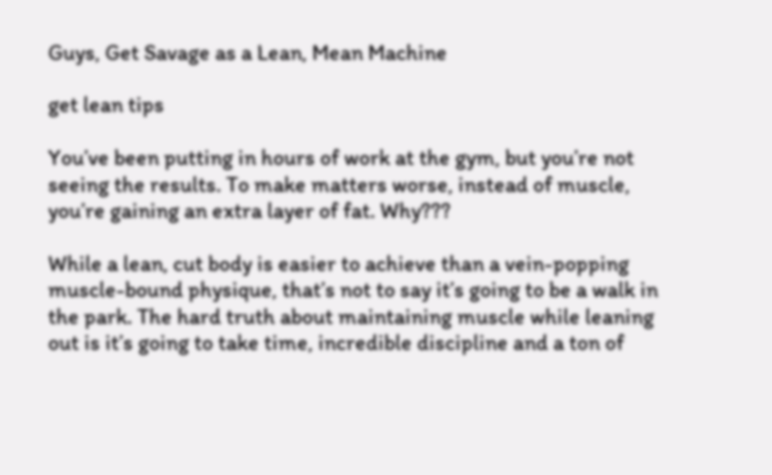Guys, Get Savage as a Lean, Mean Machine

get lean tips

You’ve been putting in hours of work at the gym, but you’re not seeing the results. To make matters worse, instead of muscle, you’re gaining an extra layer of fat. Why???

While a lean, cut body is easier to achieve than a vein-popping muscle-bound physique, that’s not to say it’s going to be a walk in the park. The hard truth about maintaining muscle while leaning out is it’s going to take time, incredible discipline and a ton of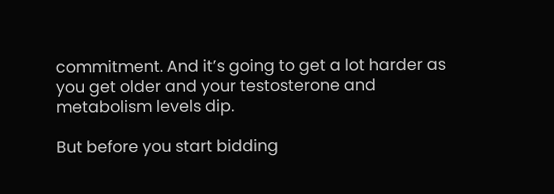commitment. And it’s going to get a lot harder as you get older and your testosterone and metabolism levels dip.

But before you start bidding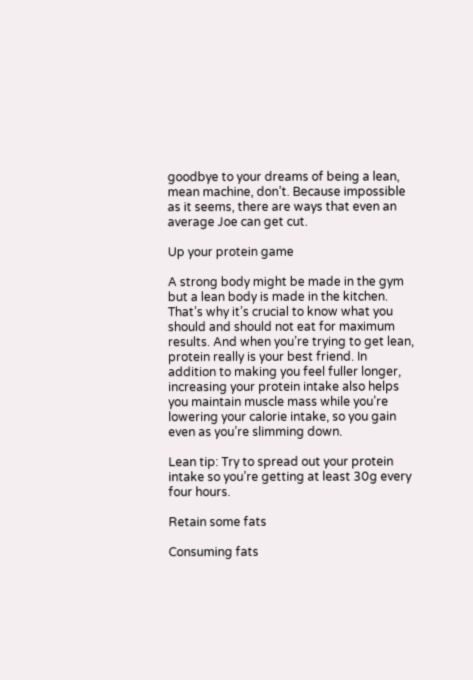goodbye to your dreams of being a lean, mean machine, don’t. Because impossible as it seems, there are ways that even an average Joe can get cut.

Up your protein game

A strong body might be made in the gym but a lean body is made in the kitchen. That’s why it’s crucial to know what you should and should not eat for maximum results. And when you’re trying to get lean, protein really is your best friend. In addition to making you feel fuller longer, increasing your protein intake also helps you maintain muscle mass while you’re lowering your calorie intake, so you gain even as you’re slimming down.

Lean tip: Try to spread out your protein intake so you’re getting at least 30g every four hours.

Retain some fats

Consuming fats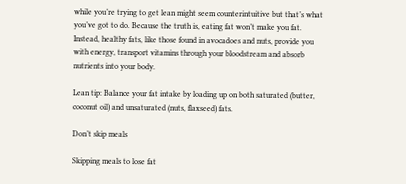while you’re trying to get lean might seem counterintuitive but that’s what you’ve got to do. Because the truth is, eating fat won’t make you fat. Instead, healthy fats, like those found in avocadoes and nuts, provide you with energy, transport vitamins through your bloodstream and absorb nutrients into your body.

Lean tip: Balance your fat intake by loading up on both saturated (butter, coconut oil) and unsaturated (nuts, flaxseed) fats.

Don’t skip meals

Skipping meals to lose fat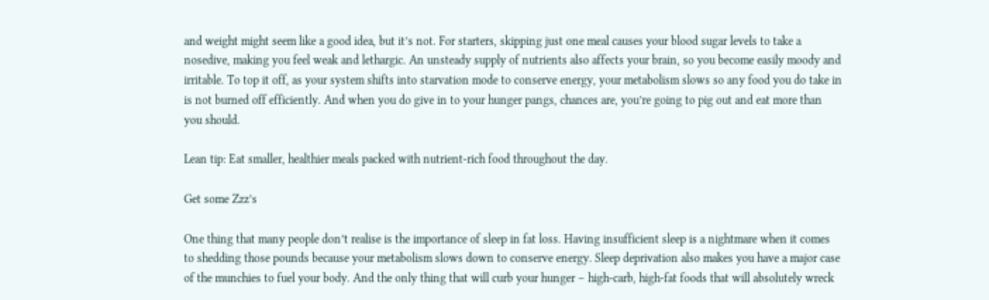and weight might seem like a good idea, but it’s not. For starters, skipping just one meal causes your blood sugar levels to take a nosedive, making you feel weak and lethargic. An unsteady supply of nutrients also affects your brain, so you become easily moody and irritable. To top it off, as your system shifts into starvation mode to conserve energy, your metabolism slows so any food you do take in is not burned off efficiently. And when you do give in to your hunger pangs, chances are, you’re going to pig out and eat more than you should.

Lean tip: Eat smaller, healthier meals packed with nutrient-rich food throughout the day.

Get some Zzz’s

One thing that many people don’t realise is the importance of sleep in fat loss. Having insufficient sleep is a nightmare when it comes to shedding those pounds because your metabolism slows down to conserve energy. Sleep deprivation also makes you have a major case of the munchies to fuel your body. And the only thing that will curb your hunger – high-carb, high-fat foods that will absolutely wreck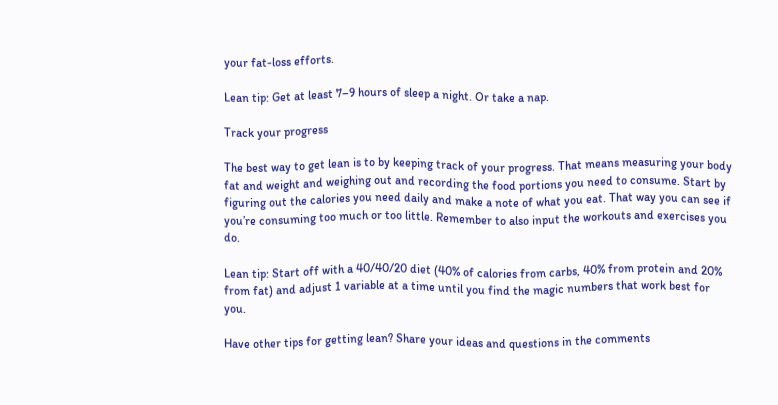your fat-loss efforts.

Lean tip: Get at least 7–9 hours of sleep a night. Or take a nap.

Track your progress

The best way to get lean is to by keeping track of your progress. That means measuring your body fat and weight and weighing out and recording the food portions you need to consume. Start by figuring out the calories you need daily and make a note of what you eat. That way you can see if you’re consuming too much or too little. Remember to also input the workouts and exercises you do.

Lean tip: Start off with a 40/40/20 diet (40% of calories from carbs, 40% from protein and 20% from fat) and adjust 1 variable at a time until you find the magic numbers that work best for you.

Have other tips for getting lean? Share your ideas and questions in the comments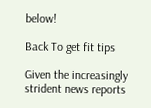below!

Back To get fit tips

Given the increasingly strident news reports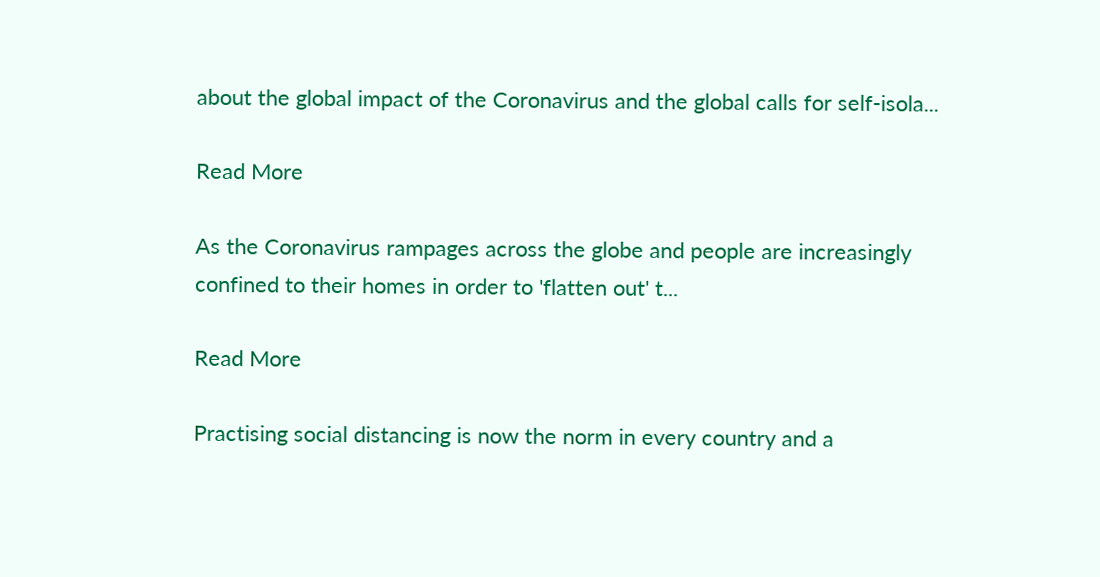about the global impact of the Coronavirus and the global calls for self-isola...

Read More

As the Coronavirus rampages across the globe and people are increasingly confined to their homes in order to 'flatten out' t...

Read More

Practising social distancing is now the norm in every country and a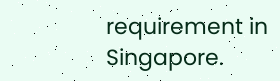requirement in Singapore.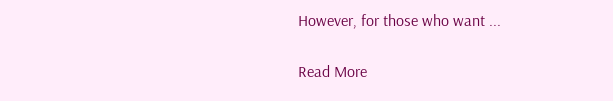However, for those who want ...

Read More